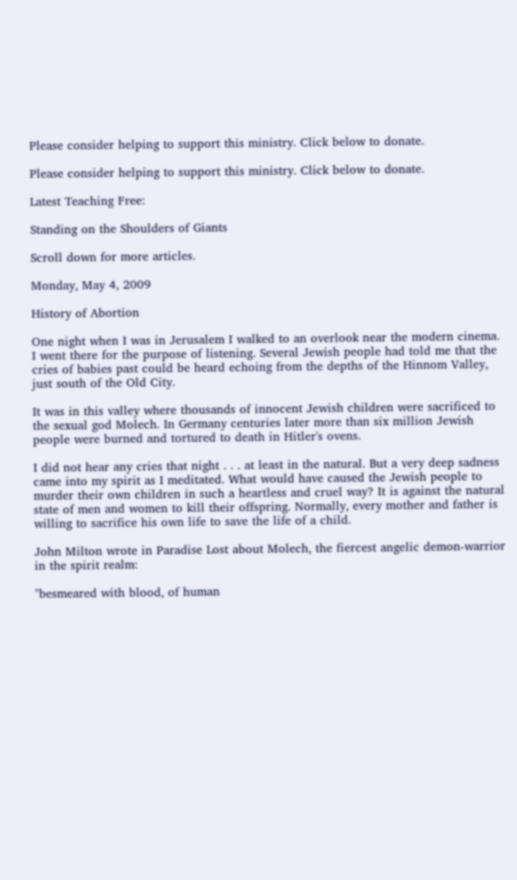Please consider helping to support this ministry. Click below to donate.

Please consider helping to support this ministry. Click below to donate.

Latest Teaching Free:

Standing on the Shoulders of Giants

Scroll down for more articles.

Monday, May 4, 2009

History of Abortion

One night when I was in Jerusalem I walked to an overlook near the modern cinema. I went there for the purpose of listening. Several Jewish people had told me that the cries of babies past could be heard echoing from the depths of the Hinnom Valley, just south of the Old City.

It was in this valley where thousands of innocent Jewish children were sacrificed to the sexual god Molech. In Germany centuries later more than six million Jewish people were burned and tortured to death in Hitler's ovens.

I did not hear any cries that night . . . at least in the natural. But a very deep sadness came into my spirit as I meditated. What would have caused the Jewish people to murder their own children in such a heartless and cruel way? It is against the natural state of men and women to kill their offspring. Normally, every mother and father is willing to sacrifice his own life to save the life of a child.

John Milton wrote in Paradise Lost about Molech, the fiercest angelic demon-warrior in the spirit realm:

"besmeared with blood, of human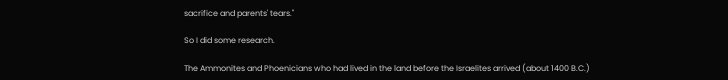sacrifice and parents' tears."

So I did some research.

The Ammonites and Phoenicians who had lived in the land before the Israelites arrived (about 1400 B.C.)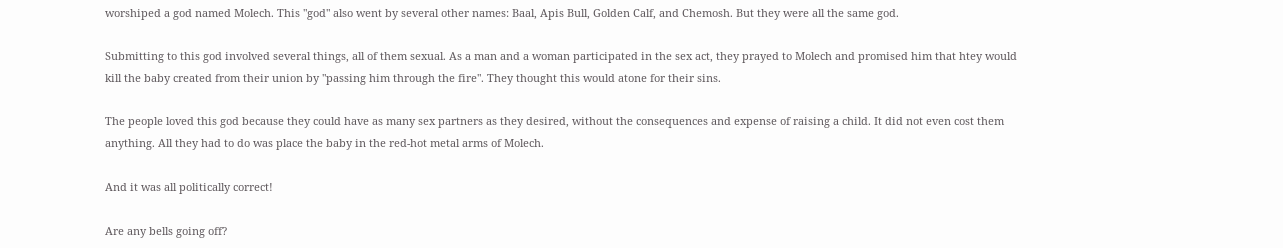worshiped a god named Molech. This "god" also went by several other names: Baal, Apis Bull, Golden Calf, and Chemosh. But they were all the same god.

Submitting to this god involved several things, all of them sexual. As a man and a woman participated in the sex act, they prayed to Molech and promised him that htey would kill the baby created from their union by "passing him through the fire". They thought this would atone for their sins.

The people loved this god because they could have as many sex partners as they desired, without the consequences and expense of raising a child. It did not even cost them anything. All they had to do was place the baby in the red-hot metal arms of Molech.

And it was all politically correct!

Are any bells going off?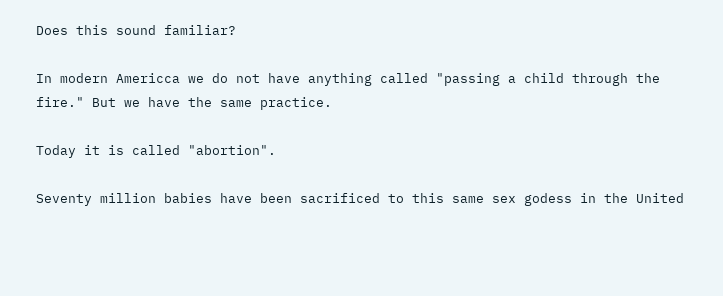Does this sound familiar?

In modern Americca we do not have anything called "passing a child through the fire." But we have the same practice.

Today it is called "abortion".

Seventy million babies have been sacrificed to this same sex godess in the United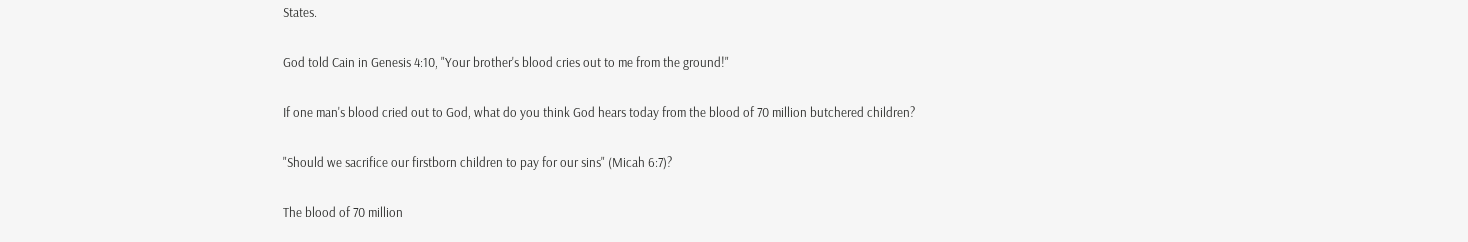States.

God told Cain in Genesis 4:10, "Your brother's blood cries out to me from the ground!"

If one man's blood cried out to God, what do you think God hears today from the blood of 70 million butchered children?

"Should we sacrifice our firstborn children to pay for our sins" (Micah 6:7)?

The blood of 70 million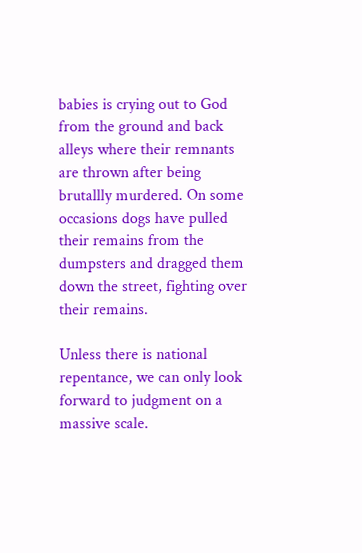babies is crying out to God from the ground and back alleys where their remnants are thrown after being brutallly murdered. On some occasions dogs have pulled their remains from the dumpsters and dragged them down the street, fighting over their remains.

Unless there is national repentance, we can only look forward to judgment on a massive scale.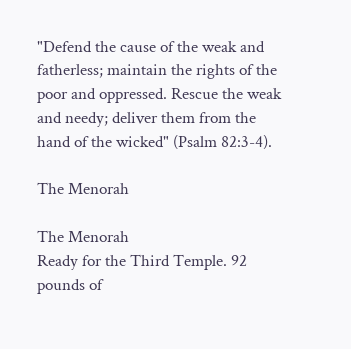"Defend the cause of the weak and fatherless; maintain the rights of the poor and oppressed. Rescue the weak and needy; deliver them from the hand of the wicked" (Psalm 82:3-4).

The Menorah

The Menorah
Ready for the Third Temple. 92 pounds of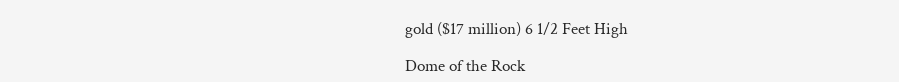gold ($17 million) 6 1/2 Feet High

Dome of the Rock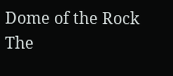Dome of the Rock
The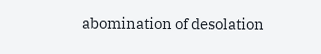abomination of desolation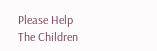Please Help The Children